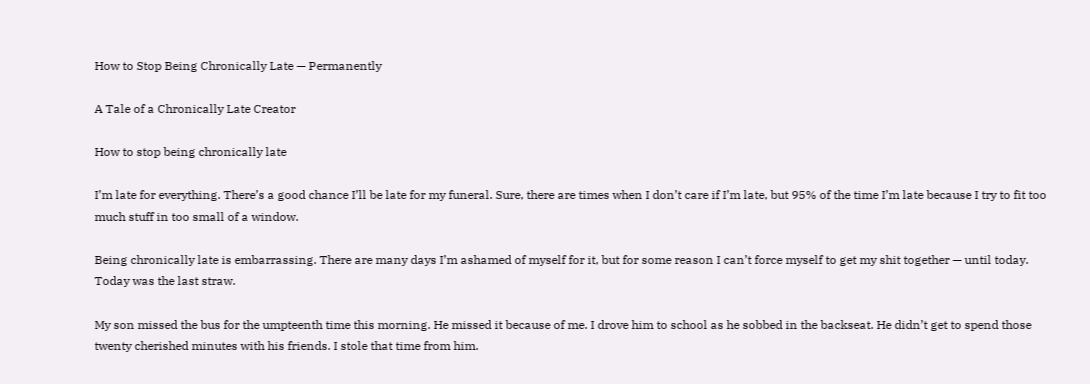How to Stop Being Chronically Late — Permanently

A Tale of a Chronically Late Creator

How to stop being chronically late

I’m late for everything. There’s a good chance I’ll be late for my funeral. Sure, there are times when I don’t care if I’m late, but 95% of the time I’m late because I try to fit too much stuff in too small of a window.

Being chronically late is embarrassing. There are many days I’m ashamed of myself for it, but for some reason I can’t force myself to get my shit together — until today. Today was the last straw.

My son missed the bus for the umpteenth time this morning. He missed it because of me. I drove him to school as he sobbed in the backseat. He didn’t get to spend those twenty cherished minutes with his friends. I stole that time from him.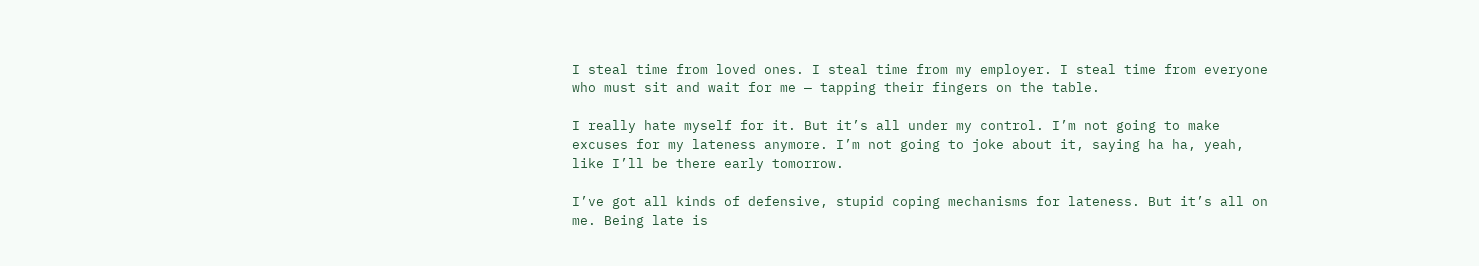I steal time from loved ones. I steal time from my employer. I steal time from everyone who must sit and wait for me — tapping their fingers on the table.

I really hate myself for it. But it’s all under my control. I’m not going to make excuses for my lateness anymore. I’m not going to joke about it, saying ha ha, yeah, like I’ll be there early tomorrow.

I’ve got all kinds of defensive, stupid coping mechanisms for lateness. But it’s all on me. Being late is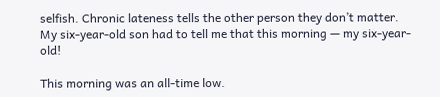selfish. Chronic lateness tells the other person they don’t matter. My six-year-old son had to tell me that this morning — my six-year-old!

This morning was an all-time low.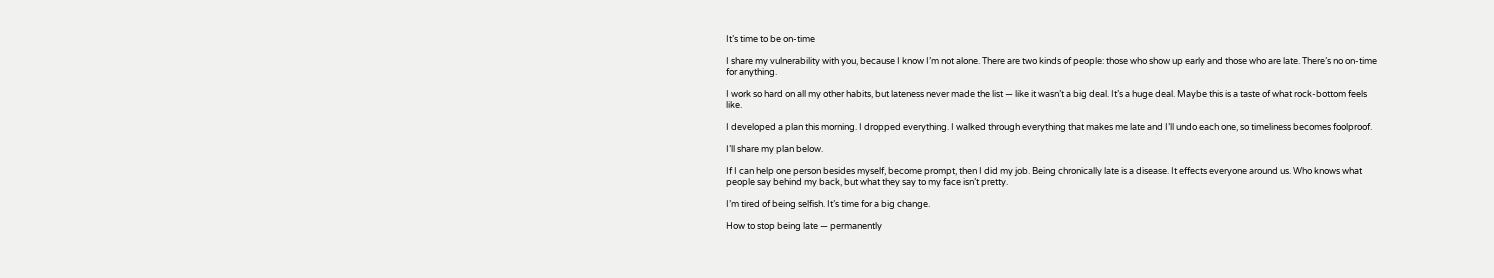It’s time to be on-time

I share my vulnerability with you, because I know I’m not alone. There are two kinds of people: those who show up early and those who are late. There’s no on-time for anything.

I work so hard on all my other habits, but lateness never made the list — like it wasn’t a big deal. It’s a huge deal. Maybe this is a taste of what rock-bottom feels like.

I developed a plan this morning. I dropped everything. I walked through everything that makes me late and I’ll undo each one, so timeliness becomes foolproof.

I’ll share my plan below.

If I can help one person besides myself, become prompt, then I did my job. Being chronically late is a disease. It effects everyone around us. Who knows what people say behind my back, but what they say to my face isn’t pretty.

I’m tired of being selfish. It’s time for a big change.

How to stop being late — permanently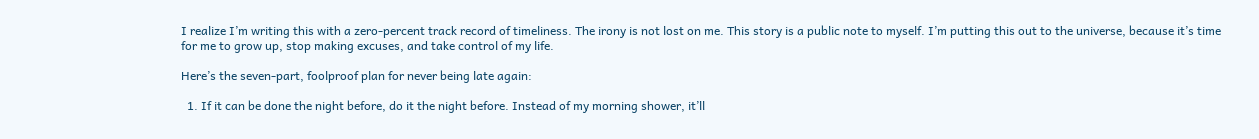I realize I’m writing this with a zero-percent track record of timeliness. The irony is not lost on me. This story is a public note to myself. I’m putting this out to the universe, because it’s time for me to grow up, stop making excuses, and take control of my life.

Here’s the seven-part, foolproof plan for never being late again:

  1. If it can be done the night before, do it the night before. Instead of my morning shower, it’ll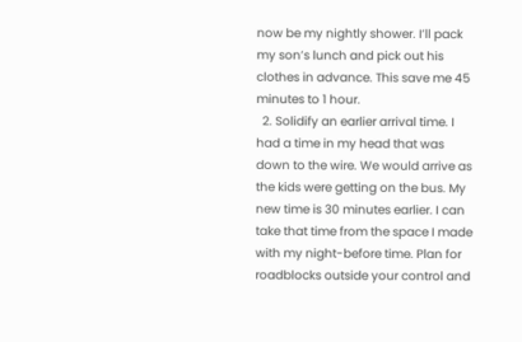now be my nightly shower. I’ll pack my son’s lunch and pick out his clothes in advance. This save me 45 minutes to 1 hour.
  2. Solidify an earlier arrival time. I had a time in my head that was down to the wire. We would arrive as the kids were getting on the bus. My new time is 30 minutes earlier. I can take that time from the space I made with my night-before time. Plan for roadblocks outside your control and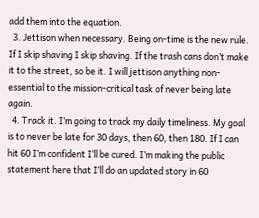add them into the equation.
  3. Jettison when necessary. Being on-time is the new rule. If I skip shaving I skip shaving. If the trash cans don’t make it to the street, so be it. I will jettison anything non-essential to the mission-critical task of never being late again.
  4. Track it. I’m going to track my daily timeliness. My goal is to never be late for 30 days, then 60, then 180. If I can hit 60 I’m confident I’ll be cured. I’m making the public statement here that I’ll do an updated story in 60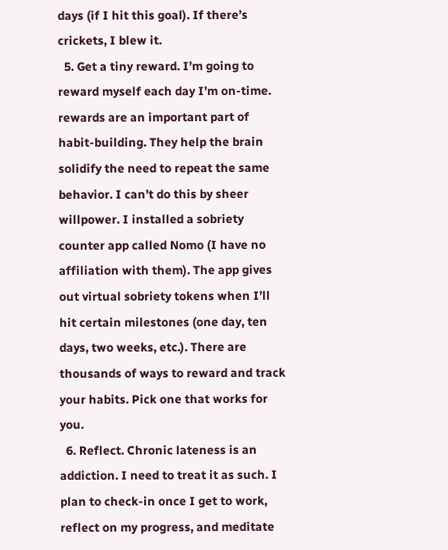days (if I hit this goal). If there’s crickets, I blew it.
  5. Get a tiny reward. I’m going to reward myself each day I’m on-time. rewards are an important part of habit-building. They help the brain solidify the need to repeat the same behavior. I can’t do this by sheer willpower. I installed a sobriety counter app called Nomo (I have no affiliation with them). The app gives out virtual sobriety tokens when I’ll hit certain milestones (one day, ten days, two weeks, etc.). There are thousands of ways to reward and track your habits. Pick one that works for you.
  6. Reflect. Chronic lateness is an addiction. I need to treat it as such. I plan to check-in once I get to work, reflect on my progress, and meditate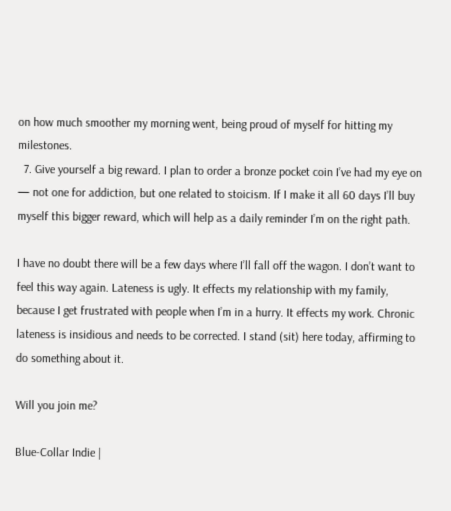on how much smoother my morning went, being proud of myself for hitting my milestones.
  7. Give yourself a big reward. I plan to order a bronze pocket coin I’ve had my eye on — not one for addiction, but one related to stoicism. If I make it all 60 days I’ll buy myself this bigger reward, which will help as a daily reminder I’m on the right path.

I have no doubt there will be a few days where I’ll fall off the wagon. I don’t want to feel this way again. Lateness is ugly. It effects my relationship with my family, because I get frustrated with people when I’m in a hurry. It effects my work. Chronic lateness is insidious and needs to be corrected. I stand (sit) here today, affirming to do something about it.

Will you join me?

Blue-Collar Indie |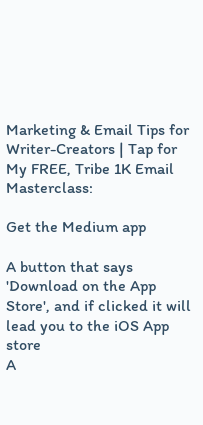Marketing & Email Tips for Writer-Creators | Tap for My FREE, Tribe 1K Email Masterclass:

Get the Medium app

A button that says 'Download on the App Store', and if clicked it will lead you to the iOS App store
A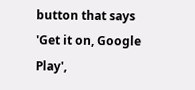button that says 'Get it on, Google Play',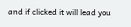and if clicked it will lead you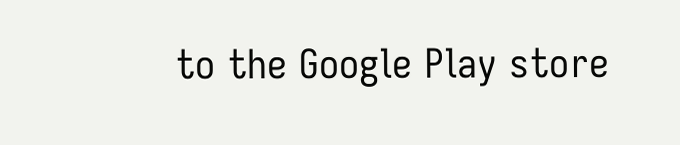to the Google Play store